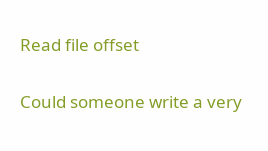Read file offset

Could someone write a very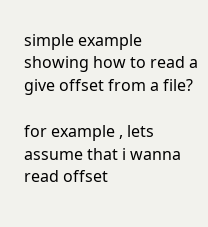simple example showing how to read a give offset from a file?

for example , lets assume that i wanna read offset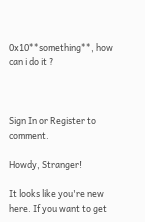0x10**something**, how can i do it ?



Sign In or Register to comment.

Howdy, Stranger!

It looks like you're new here. If you want to get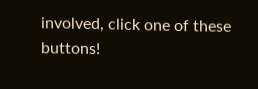involved, click one of these buttons!